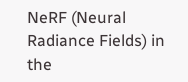NeRF (Neural Radiance Fields) in the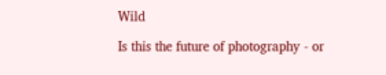Wild

Is this the future of photography - or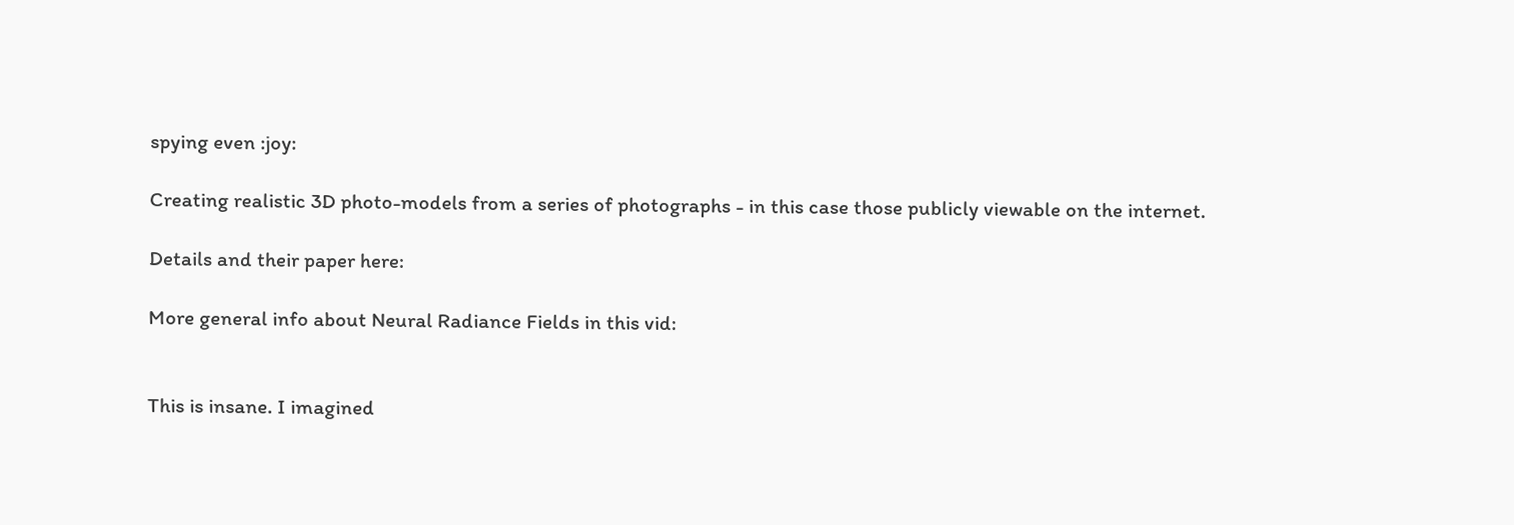spying even :joy:

Creating realistic 3D photo-models from a series of photographs - in this case those publicly viewable on the internet.

Details and their paper here:

More general info about Neural Radiance Fields in this vid:


This is insane. I imagined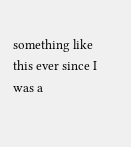something like this ever since I was a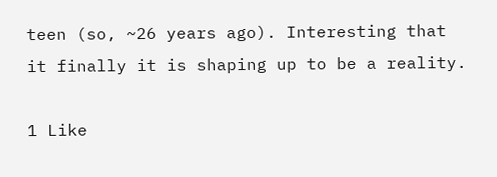teen (so, ~26 years ago). Interesting that it finally it is shaping up to be a reality.

1 Like